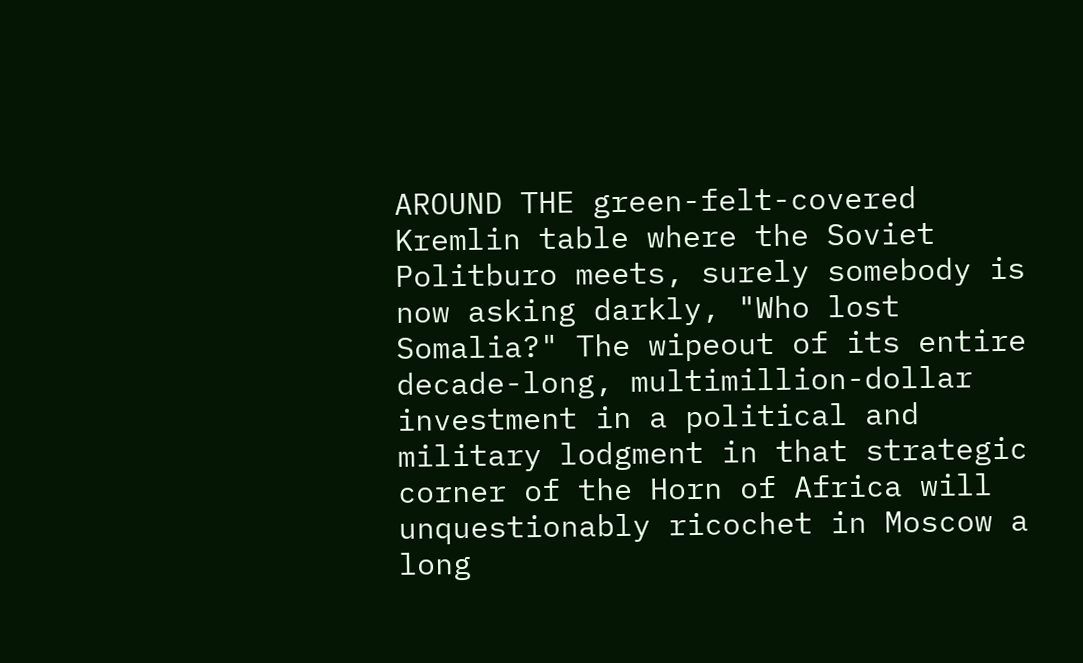AROUND THE green-felt-covered Kremlin table where the Soviet Politburo meets, surely somebody is now asking darkly, "Who lost Somalia?" The wipeout of its entire decade-long, multimillion-dollar investment in a political and military lodgment in that strategic corner of the Horn of Africa will unquestionably ricochet in Moscow a long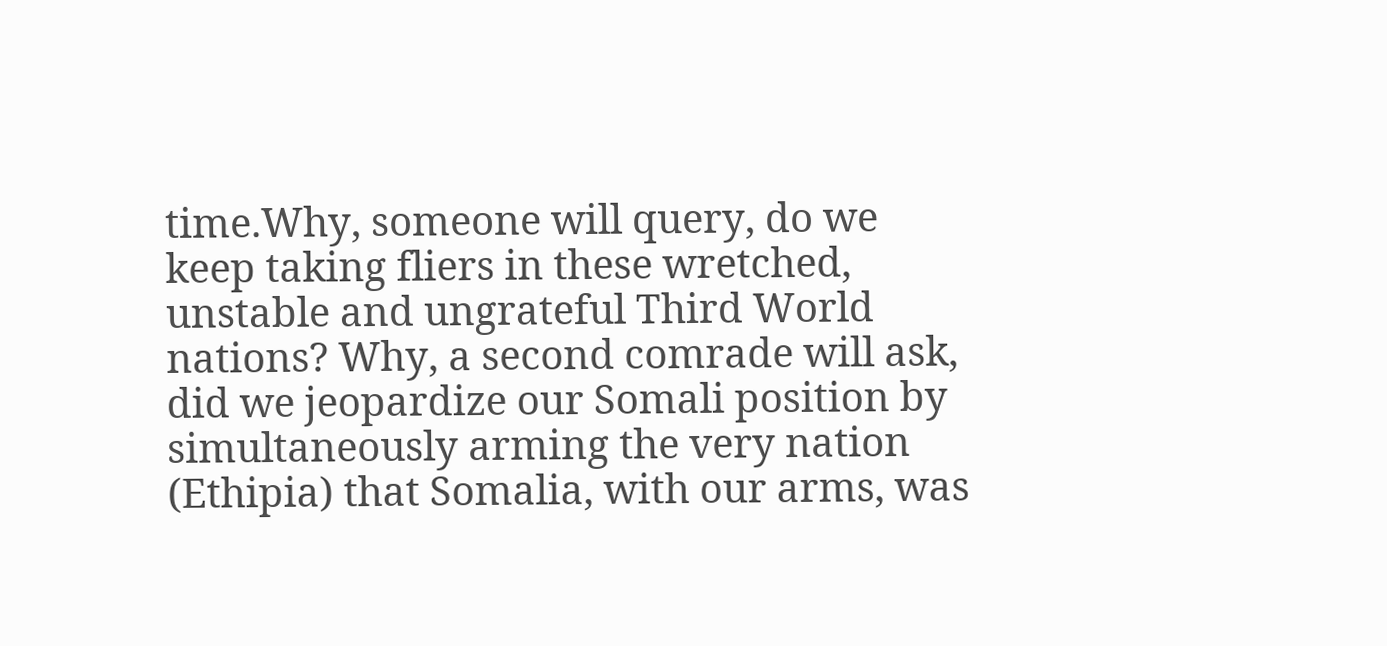time.Why, someone will query, do we keep taking fliers in these wretched, unstable and ungrateful Third World nations? Why, a second comrade will ask, did we jeopardize our Somali position by simultaneously arming the very nation (Ethipia) that Somalia, with our arms, was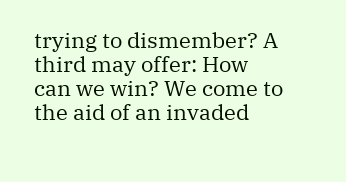trying to dismember? A third may offer: How can we win? We come to the aid of an invaded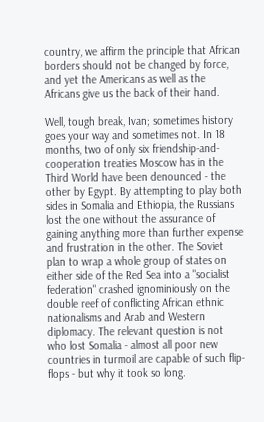country, we affirm the principle that African borders should not be changed by force, and yet the Americans as well as the Africans give us the back of their hand.

Well, tough break, Ivan; sometimes history goes your way and sometimes not. In 18 months, two of only six friendship-and-cooperation treaties Moscow has in the Third World have been denounced - the other by Egypt. By attempting to play both sides in Somalia and Ethiopia, the Russians lost the one without the assurance of gaining anything more than further expense and frustration in the other. The Soviet plan to wrap a whole group of states on either side of the Red Sea into a "socialist federation" crashed ignominiously on the double reef of conflicting African ethnic nationalisms and Arab and Western diplomacy. The relevant question is not who lost Somalia - almost all poor new countries in turmoil are capable of such flip-flops - but why it took so long.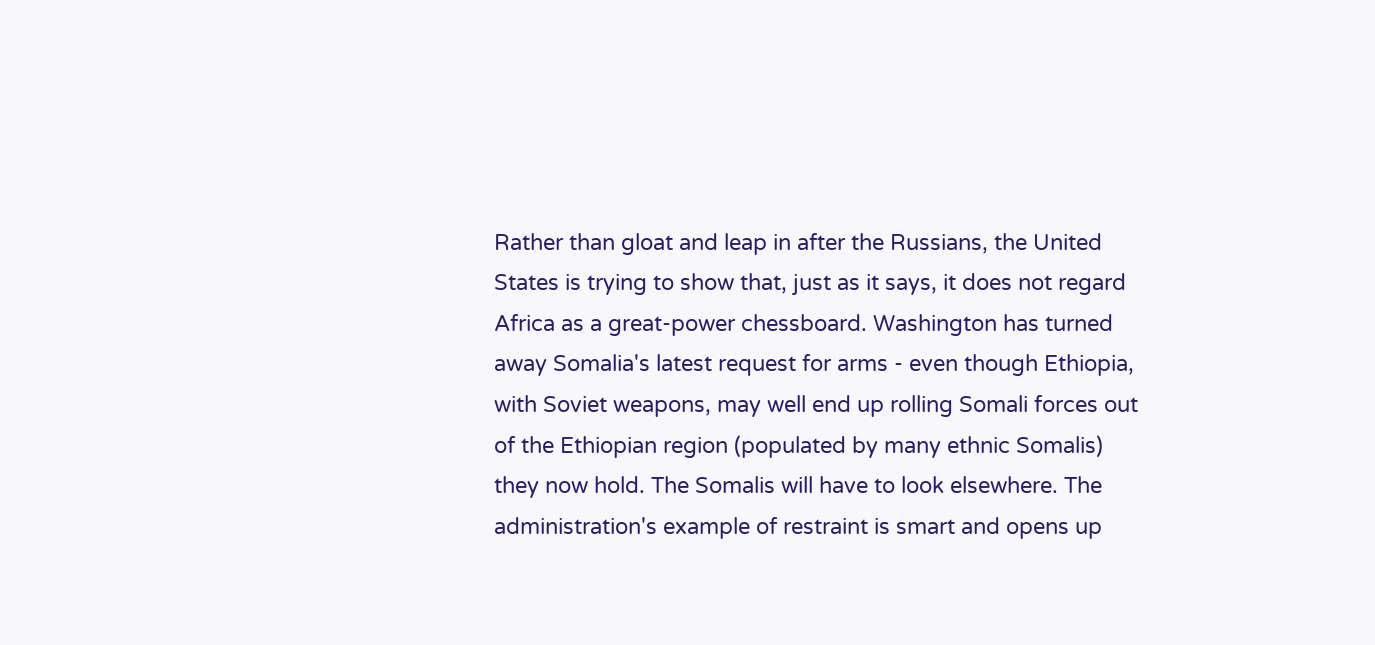Rather than gloat and leap in after the Russians, the United States is trying to show that, just as it says, it does not regard Africa as a great-power chessboard. Washington has turned away Somalia's latest request for arms - even though Ethiopia, with Soviet weapons, may well end up rolling Somali forces out of the Ethiopian region (populated by many ethnic Somalis) they now hold. The Somalis will have to look elsewhere. The administration's example of restraint is smart and opens up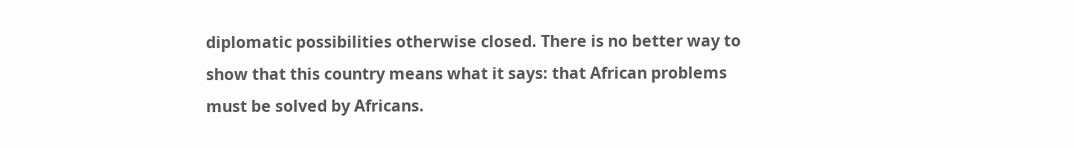diplomatic possibilities otherwise closed. There is no better way to show that this country means what it says: that African problems must be solved by Africans.